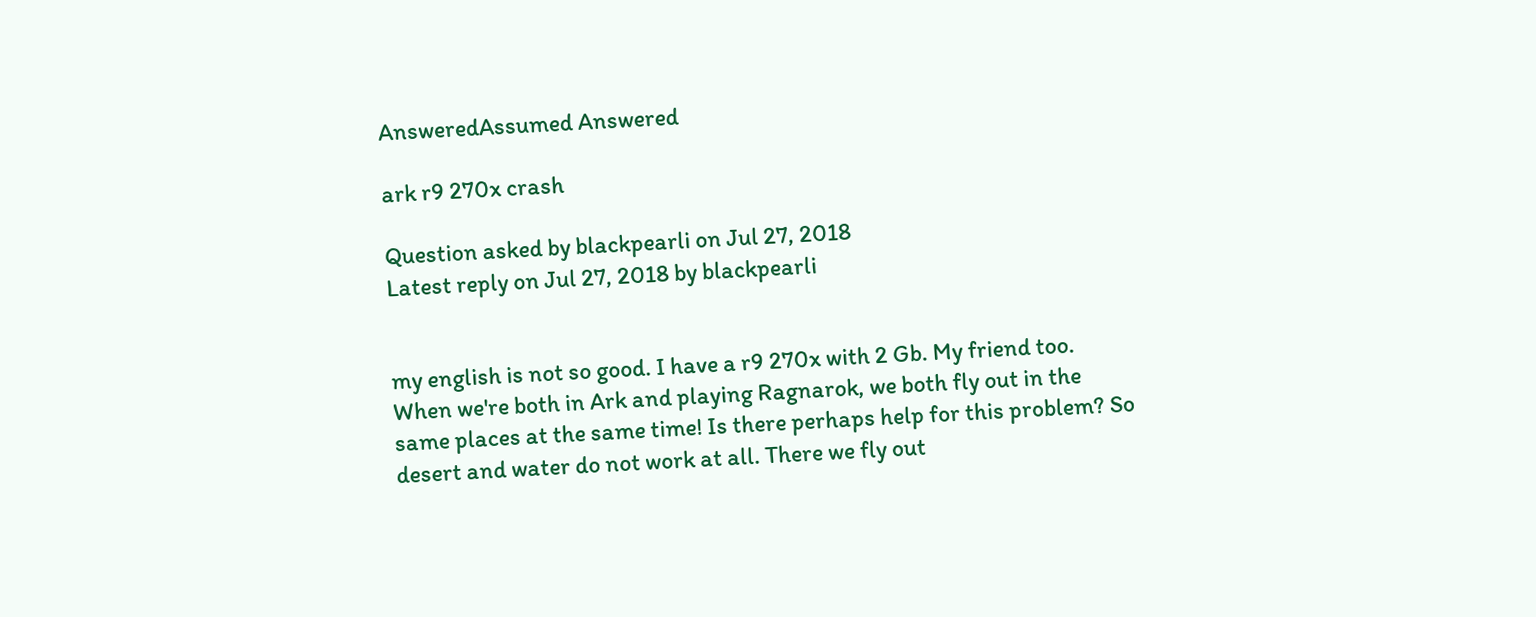AnsweredAssumed Answered

ark r9 270x crash

Question asked by blackpearli on Jul 27, 2018
Latest reply on Jul 27, 2018 by blackpearli


my english is not so good. I have a r9 270x with 2 Gb. My friend too. When we're both in Ark and playing Ragnarok, we both fly out in the same places at the same time! Is there perhaps help for this problem? So desert and water do not work at all. There we fly out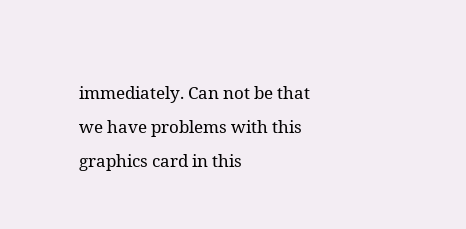immediately. Can not be that we have problems with this graphics card in this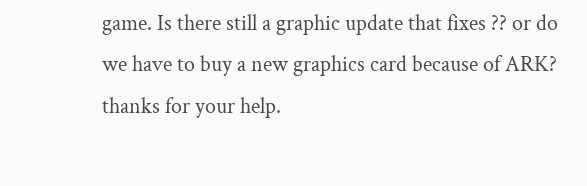game. Is there still a graphic update that fixes ?? or do we have to buy a new graphics card because of ARK? thanks for your help.